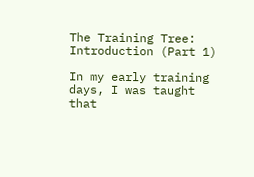The Training Tree: Introduction (Part 1)

In my early training days, I was taught that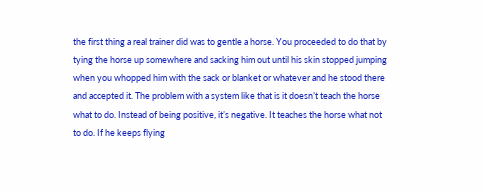the first thing a real trainer did was to gentle a horse. You proceeded to do that by tying the horse up somewhere and sacking him out until his skin stopped jumping when you whopped him with the sack or blanket or whatever and he stood there and accepted it. The problem with a system like that is it doesn’t teach the horse what to do. Instead of being positive, it’s negative. It teaches the horse what not to do. If he keeps flying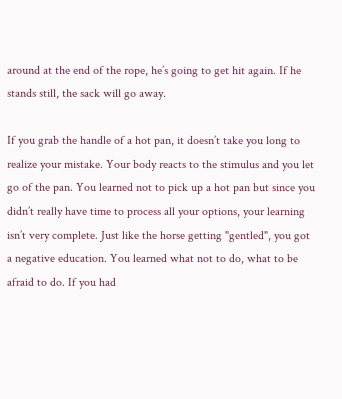around at the end of the rope, he’s going to get hit again. If he stands still, the sack will go away.

If you grab the handle of a hot pan, it doesn’t take you long to realize your mistake. Your body reacts to the stimulus and you let go of the pan. You learned not to pick up a hot pan but since you didn’t really have time to process all your options, your learning isn’t very complete. Just like the horse getting "gentled", you got a negative education. You learned what not to do, what to be afraid to do. If you had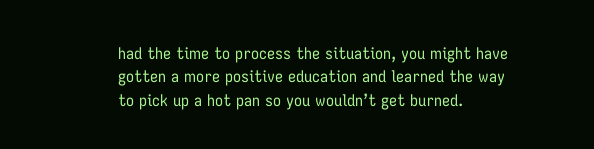had the time to process the situation, you might have gotten a more positive education and learned the way to pick up a hot pan so you wouldn’t get burned.